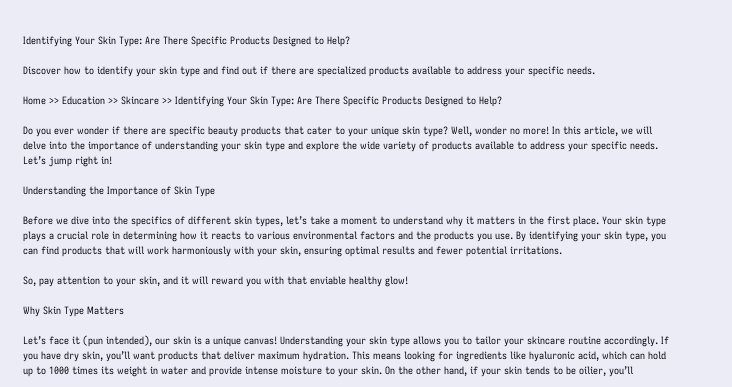Identifying Your Skin Type: Are There Specific Products Designed to Help?

Discover how to identify your skin type and find out if there are specialized products available to address your specific needs.

Home >> Education >> Skincare >> Identifying Your Skin Type: Are There Specific Products Designed to Help?

Do you ever wonder if there are specific beauty products that cater to your unique skin type? Well, wonder no more! In this article, we will delve into the importance of understanding your skin type and explore the wide variety of products available to address your specific needs. Let’s jump right in!

Understanding the Importance of Skin Type

Before we dive into the specifics of different skin types, let’s take a moment to understand why it matters in the first place. Your skin type plays a crucial role in determining how it reacts to various environmental factors and the products you use. By identifying your skin type, you can find products that will work harmoniously with your skin, ensuring optimal results and fewer potential irritations.

So, pay attention to your skin, and it will reward you with that enviable healthy glow!

Why Skin Type Matters

Let’s face it (pun intended), our skin is a unique canvas! Understanding your skin type allows you to tailor your skincare routine accordingly. If you have dry skin, you’ll want products that deliver maximum hydration. This means looking for ingredients like hyaluronic acid, which can hold up to 1000 times its weight in water and provide intense moisture to your skin. On the other hand, if your skin tends to be oilier, you’ll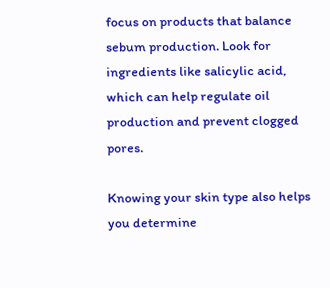focus on products that balance sebum production. Look for ingredients like salicylic acid, which can help regulate oil production and prevent clogged pores.

Knowing your skin type also helps you determine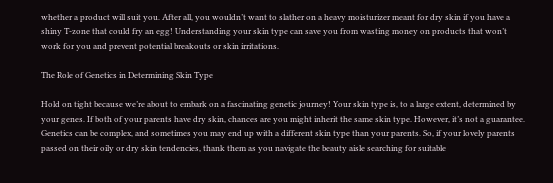whether a product will suit you. After all, you wouldn’t want to slather on a heavy moisturizer meant for dry skin if you have a shiny T-zone that could fry an egg! Understanding your skin type can save you from wasting money on products that won’t work for you and prevent potential breakouts or skin irritations.

The Role of Genetics in Determining Skin Type

Hold on tight because we’re about to embark on a fascinating genetic journey! Your skin type is, to a large extent, determined by your genes. If both of your parents have dry skin, chances are you might inherit the same skin type. However, it’s not a guarantee. Genetics can be complex, and sometimes you may end up with a different skin type than your parents. So, if your lovely parents passed on their oily or dry skin tendencies, thank them as you navigate the beauty aisle searching for suitable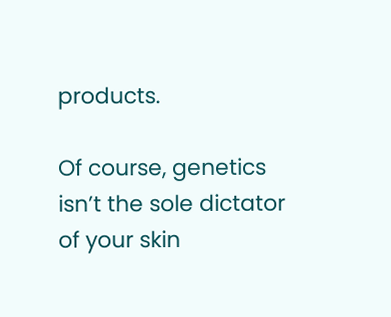products.

Of course, genetics isn’t the sole dictator of your skin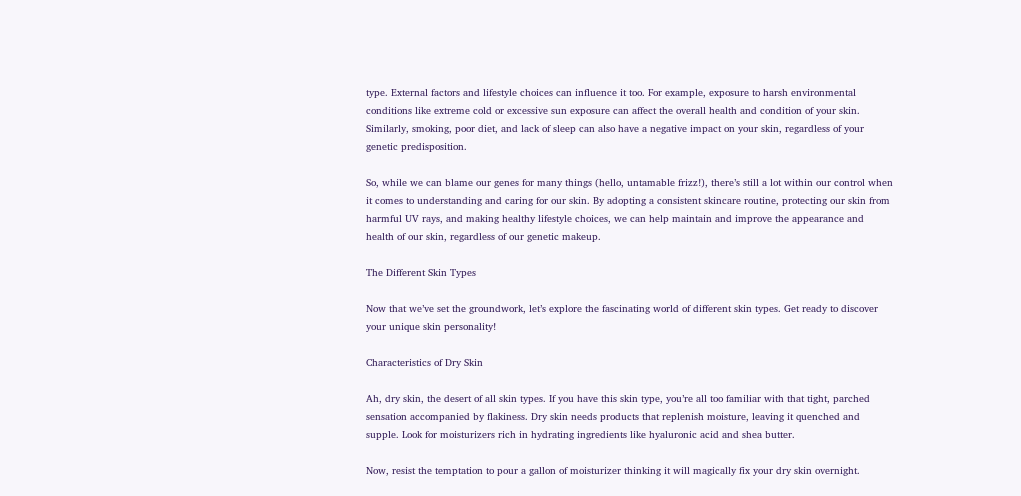type. External factors and lifestyle choices can influence it too. For example, exposure to harsh environmental conditions like extreme cold or excessive sun exposure can affect the overall health and condition of your skin. Similarly, smoking, poor diet, and lack of sleep can also have a negative impact on your skin, regardless of your genetic predisposition.

So, while we can blame our genes for many things (hello, untamable frizz!), there’s still a lot within our control when it comes to understanding and caring for our skin. By adopting a consistent skincare routine, protecting our skin from harmful UV rays, and making healthy lifestyle choices, we can help maintain and improve the appearance and health of our skin, regardless of our genetic makeup.

The Different Skin Types

Now that we’ve set the groundwork, let’s explore the fascinating world of different skin types. Get ready to discover your unique skin personality!

Characteristics of Dry Skin

Ah, dry skin, the desert of all skin types. If you have this skin type, you’re all too familiar with that tight, parched sensation accompanied by flakiness. Dry skin needs products that replenish moisture, leaving it quenched and supple. Look for moisturizers rich in hydrating ingredients like hyaluronic acid and shea butter.

Now, resist the temptation to pour a gallon of moisturizer thinking it will magically fix your dry skin overnight.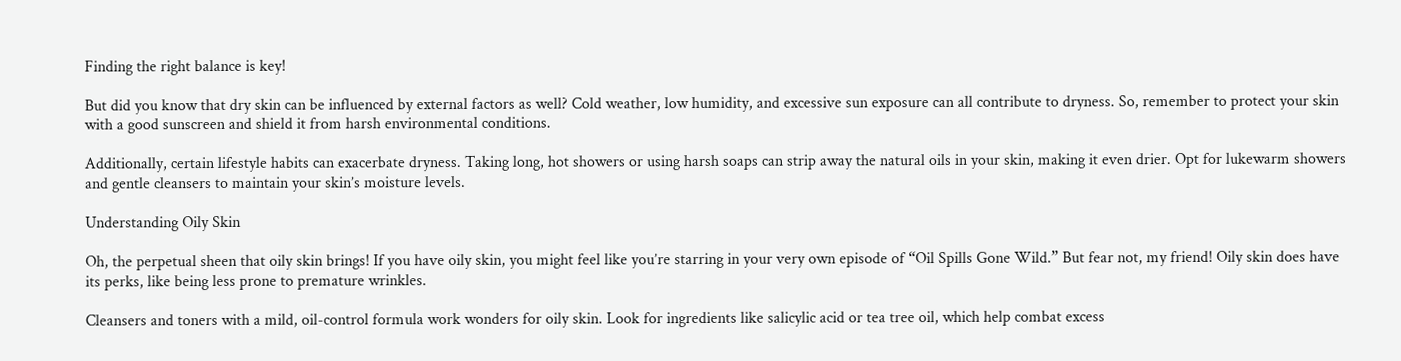Finding the right balance is key!

But did you know that dry skin can be influenced by external factors as well? Cold weather, low humidity, and excessive sun exposure can all contribute to dryness. So, remember to protect your skin with a good sunscreen and shield it from harsh environmental conditions.

Additionally, certain lifestyle habits can exacerbate dryness. Taking long, hot showers or using harsh soaps can strip away the natural oils in your skin, making it even drier. Opt for lukewarm showers and gentle cleansers to maintain your skin’s moisture levels.

Understanding Oily Skin

Oh, the perpetual sheen that oily skin brings! If you have oily skin, you might feel like you’re starring in your very own episode of “Oil Spills Gone Wild.” But fear not, my friend! Oily skin does have its perks, like being less prone to premature wrinkles.

Cleansers and toners with a mild, oil-control formula work wonders for oily skin. Look for ingredients like salicylic acid or tea tree oil, which help combat excess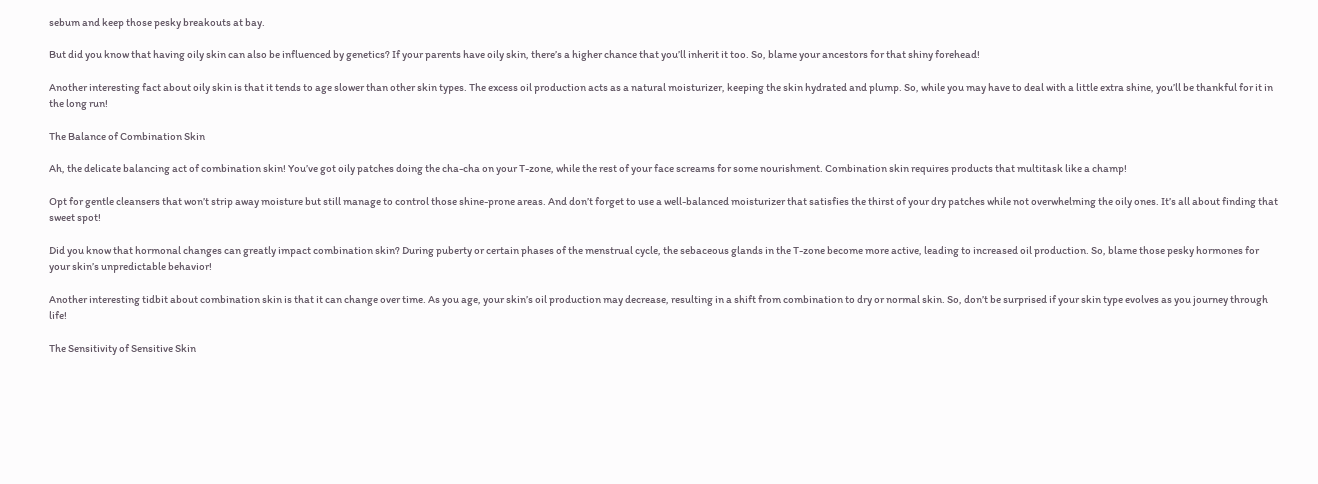sebum and keep those pesky breakouts at bay.

But did you know that having oily skin can also be influenced by genetics? If your parents have oily skin, there’s a higher chance that you’ll inherit it too. So, blame your ancestors for that shiny forehead!

Another interesting fact about oily skin is that it tends to age slower than other skin types. The excess oil production acts as a natural moisturizer, keeping the skin hydrated and plump. So, while you may have to deal with a little extra shine, you’ll be thankful for it in the long run!

The Balance of Combination Skin

Ah, the delicate balancing act of combination skin! You’ve got oily patches doing the cha-cha on your T-zone, while the rest of your face screams for some nourishment. Combination skin requires products that multitask like a champ!

Opt for gentle cleansers that won’t strip away moisture but still manage to control those shine-prone areas. And don’t forget to use a well-balanced moisturizer that satisfies the thirst of your dry patches while not overwhelming the oily ones. It’s all about finding that sweet spot!

Did you know that hormonal changes can greatly impact combination skin? During puberty or certain phases of the menstrual cycle, the sebaceous glands in the T-zone become more active, leading to increased oil production. So, blame those pesky hormones for your skin’s unpredictable behavior!

Another interesting tidbit about combination skin is that it can change over time. As you age, your skin’s oil production may decrease, resulting in a shift from combination to dry or normal skin. So, don’t be surprised if your skin type evolves as you journey through life!

The Sensitivity of Sensitive Skin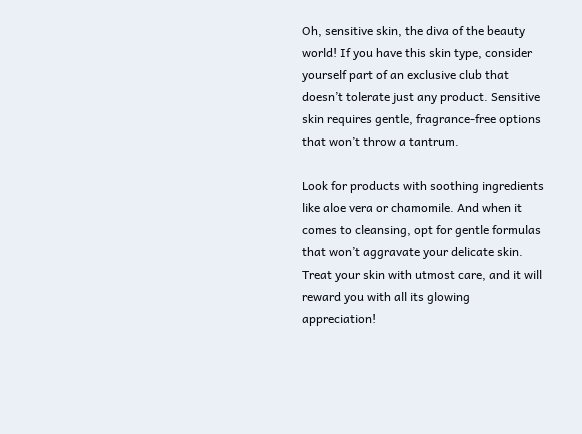Oh, sensitive skin, the diva of the beauty world! If you have this skin type, consider yourself part of an exclusive club that doesn’t tolerate just any product. Sensitive skin requires gentle, fragrance-free options that won’t throw a tantrum.

Look for products with soothing ingredients like aloe vera or chamomile. And when it comes to cleansing, opt for gentle formulas that won’t aggravate your delicate skin. Treat your skin with utmost care, and it will reward you with all its glowing appreciation!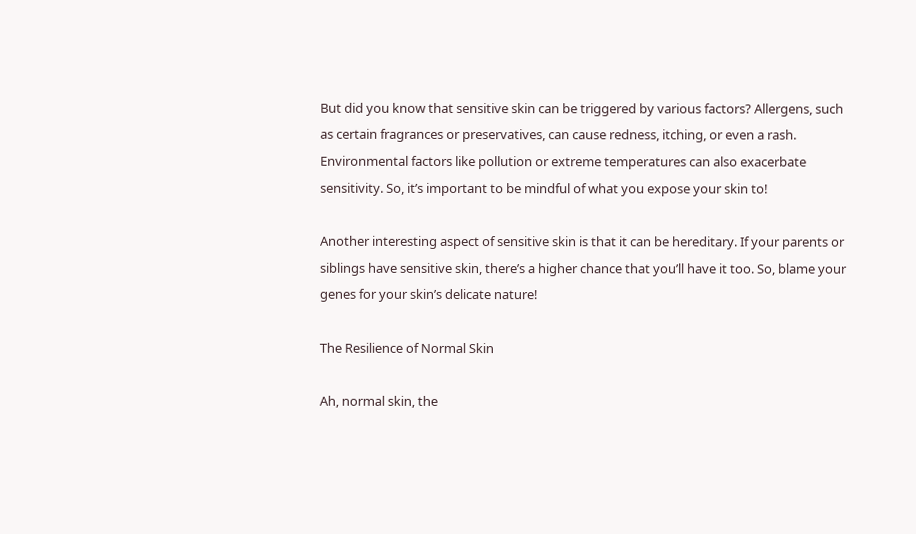But did you know that sensitive skin can be triggered by various factors? Allergens, such as certain fragrances or preservatives, can cause redness, itching, or even a rash. Environmental factors like pollution or extreme temperatures can also exacerbate sensitivity. So, it’s important to be mindful of what you expose your skin to!

Another interesting aspect of sensitive skin is that it can be hereditary. If your parents or siblings have sensitive skin, there’s a higher chance that you’ll have it too. So, blame your genes for your skin’s delicate nature!

The Resilience of Normal Skin

Ah, normal skin, the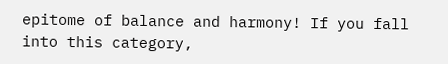epitome of balance and harmony! If you fall into this category,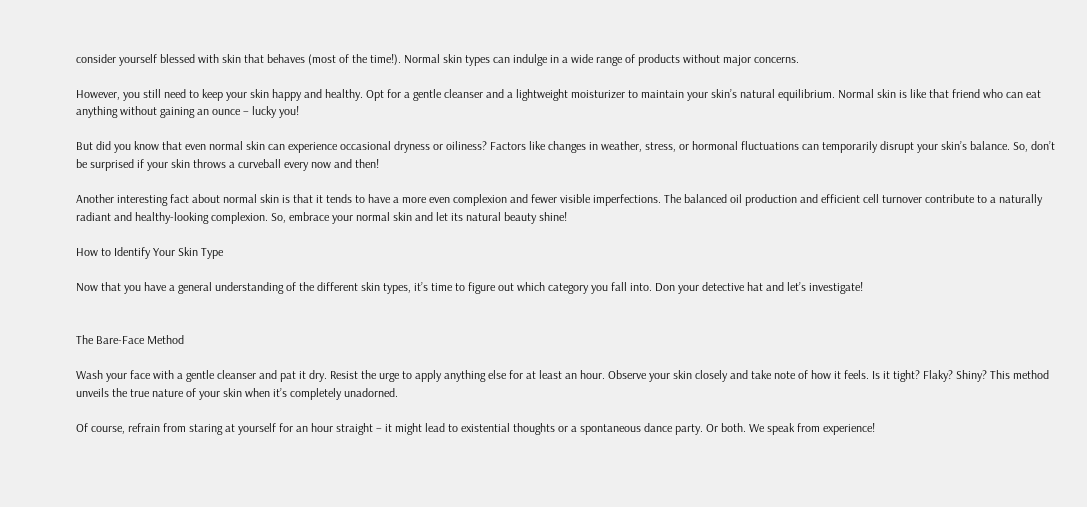consider yourself blessed with skin that behaves (most of the time!). Normal skin types can indulge in a wide range of products without major concerns.

However, you still need to keep your skin happy and healthy. Opt for a gentle cleanser and a lightweight moisturizer to maintain your skin’s natural equilibrium. Normal skin is like that friend who can eat anything without gaining an ounce – lucky you!

But did you know that even normal skin can experience occasional dryness or oiliness? Factors like changes in weather, stress, or hormonal fluctuations can temporarily disrupt your skin’s balance. So, don’t be surprised if your skin throws a curveball every now and then!

Another interesting fact about normal skin is that it tends to have a more even complexion and fewer visible imperfections. The balanced oil production and efficient cell turnover contribute to a naturally radiant and healthy-looking complexion. So, embrace your normal skin and let its natural beauty shine!

How to Identify Your Skin Type

Now that you have a general understanding of the different skin types, it’s time to figure out which category you fall into. Don your detective hat and let’s investigate!


The Bare-Face Method

Wash your face with a gentle cleanser and pat it dry. Resist the urge to apply anything else for at least an hour. Observe your skin closely and take note of how it feels. Is it tight? Flaky? Shiny? This method unveils the true nature of your skin when it’s completely unadorned.

Of course, refrain from staring at yourself for an hour straight – it might lead to existential thoughts or a spontaneous dance party. Or both. We speak from experience!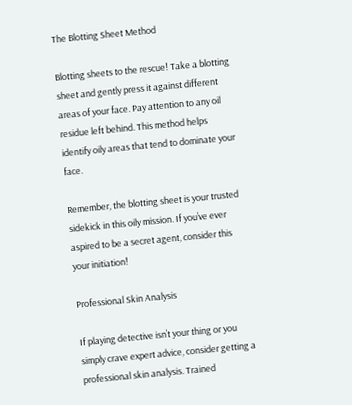The Blotting Sheet Method

Blotting sheets to the rescue! Take a blotting sheet and gently press it against different areas of your face. Pay attention to any oil residue left behind. This method helps identify oily areas that tend to dominate your face.

Remember, the blotting sheet is your trusted sidekick in this oily mission. If you’ve ever aspired to be a secret agent, consider this your initiation!

Professional Skin Analysis

If playing detective isn’t your thing or you simply crave expert advice, consider getting a professional skin analysis. Trained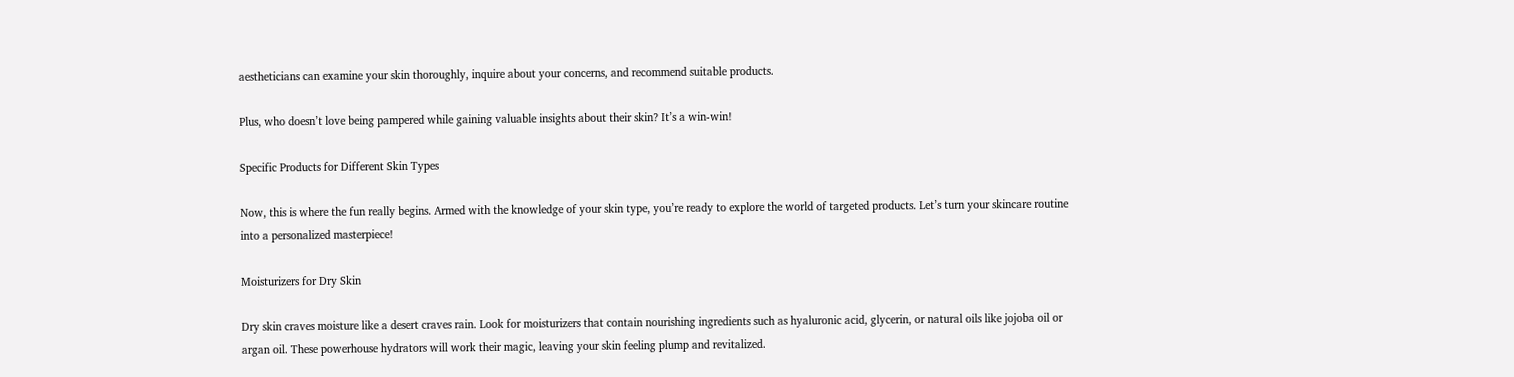aestheticians can examine your skin thoroughly, inquire about your concerns, and recommend suitable products.

Plus, who doesn’t love being pampered while gaining valuable insights about their skin? It’s a win-win!

Specific Products for Different Skin Types

Now, this is where the fun really begins. Armed with the knowledge of your skin type, you’re ready to explore the world of targeted products. Let’s turn your skincare routine into a personalized masterpiece!

Moisturizers for Dry Skin

Dry skin craves moisture like a desert craves rain. Look for moisturizers that contain nourishing ingredients such as hyaluronic acid, glycerin, or natural oils like jojoba oil or argan oil. These powerhouse hydrators will work their magic, leaving your skin feeling plump and revitalized.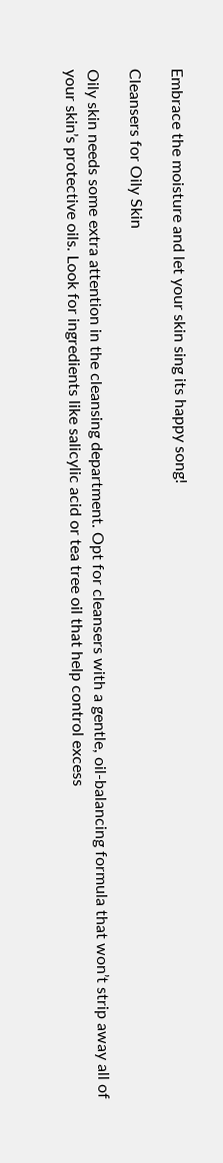Embrace the moisture and let your skin sing its happy song!

Cleansers for Oily Skin

Oily skin needs some extra attention in the cleansing department. Opt for cleansers with a gentle, oil-balancing formula that won’t strip away all of your skin’s protective oils. Look for ingredients like salicylic acid or tea tree oil that help control excess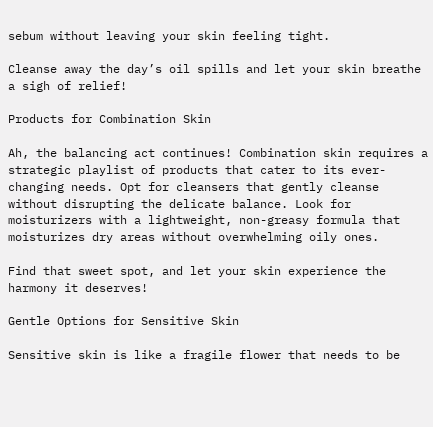sebum without leaving your skin feeling tight.

Cleanse away the day’s oil spills and let your skin breathe a sigh of relief!

Products for Combination Skin

Ah, the balancing act continues! Combination skin requires a strategic playlist of products that cater to its ever-changing needs. Opt for cleansers that gently cleanse without disrupting the delicate balance. Look for moisturizers with a lightweight, non-greasy formula that moisturizes dry areas without overwhelming oily ones.

Find that sweet spot, and let your skin experience the harmony it deserves!

Gentle Options for Sensitive Skin

Sensitive skin is like a fragile flower that needs to be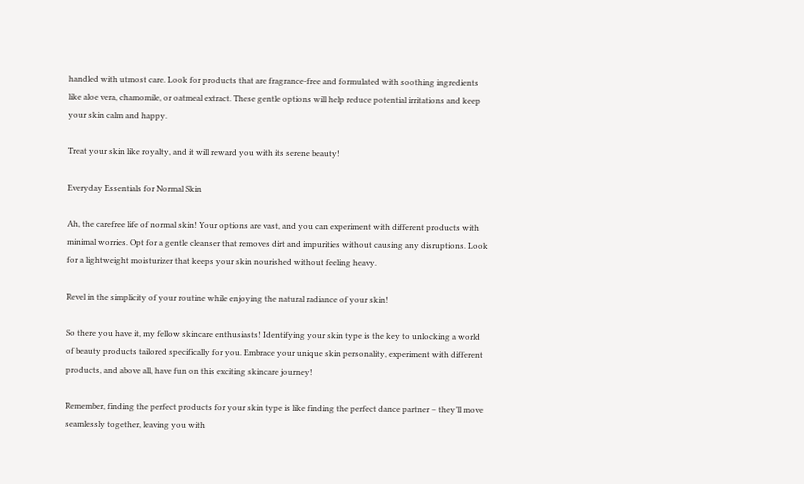handled with utmost care. Look for products that are fragrance-free and formulated with soothing ingredients like aloe vera, chamomile, or oatmeal extract. These gentle options will help reduce potential irritations and keep your skin calm and happy.

Treat your skin like royalty, and it will reward you with its serene beauty!

Everyday Essentials for Normal Skin

Ah, the carefree life of normal skin! Your options are vast, and you can experiment with different products with minimal worries. Opt for a gentle cleanser that removes dirt and impurities without causing any disruptions. Look for a lightweight moisturizer that keeps your skin nourished without feeling heavy.

Revel in the simplicity of your routine while enjoying the natural radiance of your skin!

So there you have it, my fellow skincare enthusiasts! Identifying your skin type is the key to unlocking a world of beauty products tailored specifically for you. Embrace your unique skin personality, experiment with different products, and above all, have fun on this exciting skincare journey!

Remember, finding the perfect products for your skin type is like finding the perfect dance partner – they’ll move seamlessly together, leaving you with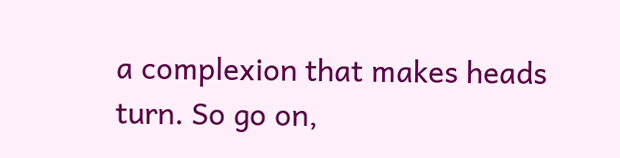a complexion that makes heads turn. So go on,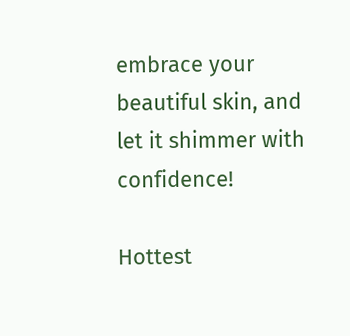embrace your beautiful skin, and let it shimmer with confidence!

Hottest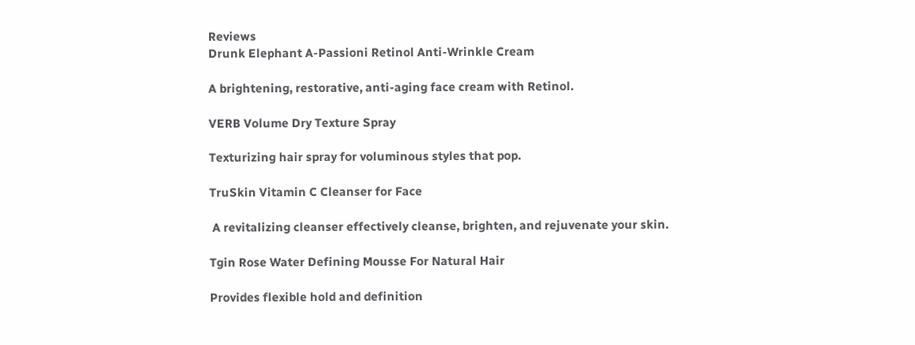Reviews
Drunk Elephant A-Passioni Retinol Anti-Wrinkle Cream

A brightening, restorative, anti-aging face cream with Retinol.

VERB Volume Dry Texture Spray

Texturizing hair spray for voluminous styles that pop.

TruSkin Vitamin C Cleanser for Face

 A revitalizing cleanser effectively cleanse, brighten, and rejuvenate your skin.

Tgin Rose Water Defining Mousse For Natural Hair

Provides flexible hold and definition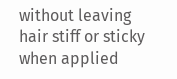without leaving hair stiff or sticky when applied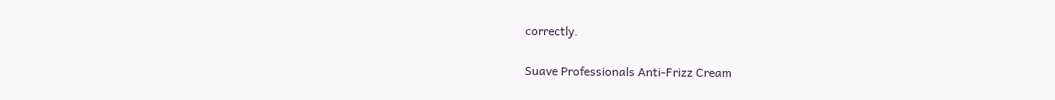correctly.

Suave Professionals Anti-Frizz Cream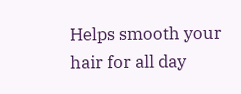Helps smooth your hair for all day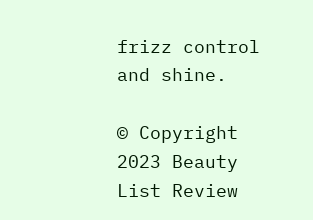frizz control and shine.

© Copyright 2023 Beauty List Review